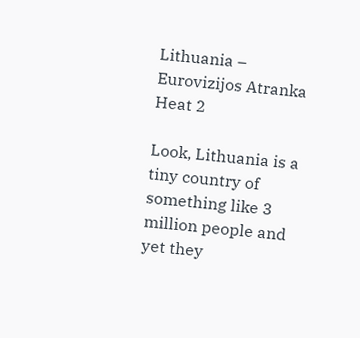Lithuania – Eurovizijos Atranka Heat 2

Look, Lithuania is a tiny country of something like 3 million people and yet they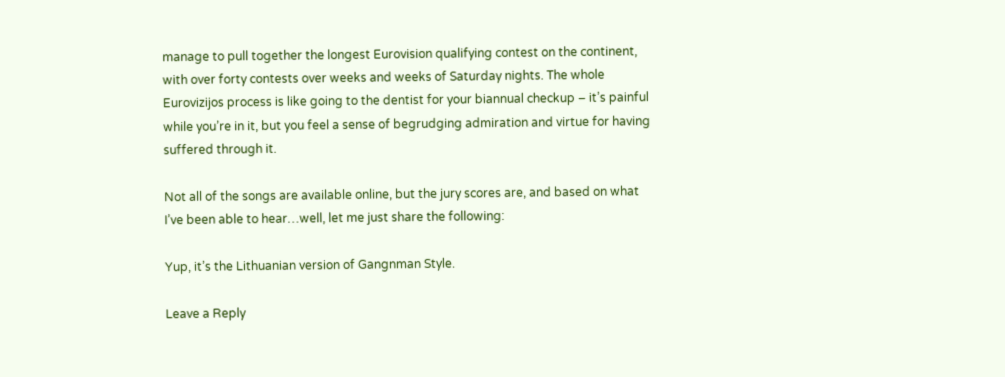manage to pull together the longest Eurovision qualifying contest on the continent, with over forty contests over weeks and weeks of Saturday nights. The whole Eurovizijos process is like going to the dentist for your biannual checkup – it’s painful while you’re in it, but you feel a sense of begrudging admiration and virtue for having suffered through it.

Not all of the songs are available online, but the jury scores are, and based on what I’ve been able to hear…well, let me just share the following:

Yup, it’s the Lithuanian version of Gangnman Style.

Leave a Reply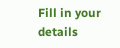Fill in your details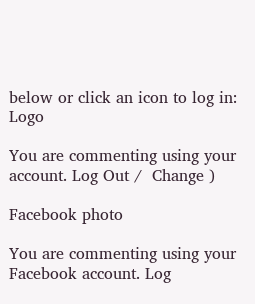below or click an icon to log in: Logo

You are commenting using your account. Log Out /  Change )

Facebook photo

You are commenting using your Facebook account. Log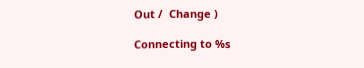Out /  Change )

Connecting to %s